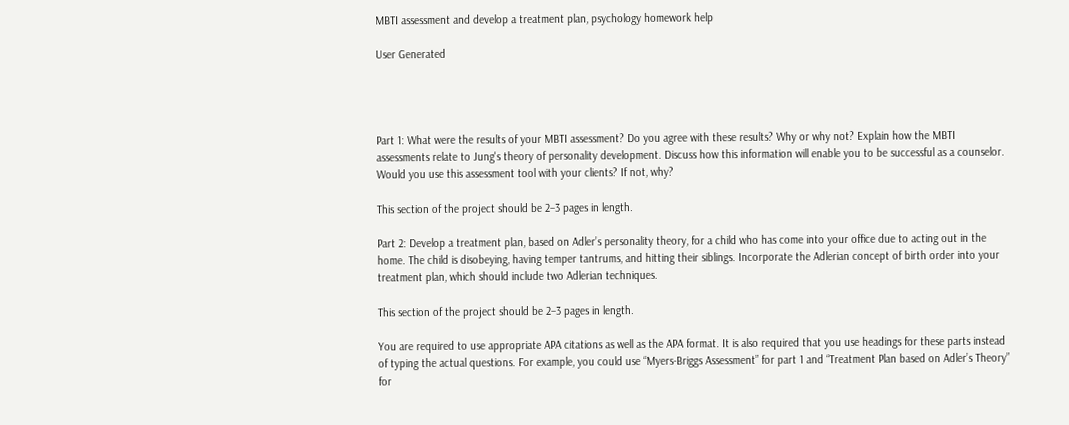MBTI assessment and develop a treatment plan, psychology homework help

User Generated




Part 1: What were the results of your MBTI assessment? Do you agree with these results? Why or why not? Explain how the MBTI assessments relate to Jung's theory of personality development. Discuss how this information will enable you to be successful as a counselor. Would you use this assessment tool with your clients? If not, why?

This section of the project should be 2–3 pages in length.

Part 2: Develop a treatment plan, based on Adler’s personality theory, for a child who has come into your office due to acting out in the home. The child is disobeying, having temper tantrums, and hitting their siblings. Incorporate the Adlerian concept of birth order into your treatment plan, which should include two Adlerian techniques.

This section of the project should be 2–3 pages in length.

You are required to use appropriate APA citations as well as the APA format. It is also required that you use headings for these parts instead of typing the actual questions. For example, you could use “Myers-Briggs Assessment” for part 1 and “Treatment Plan based on Adler’s Theory” for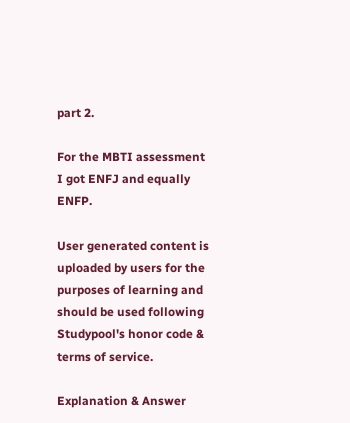part 2.

For the MBTI assessment I got ENFJ and equally ENFP.

User generated content is uploaded by users for the purposes of learning and should be used following Studypool's honor code & terms of service.

Explanation & Answer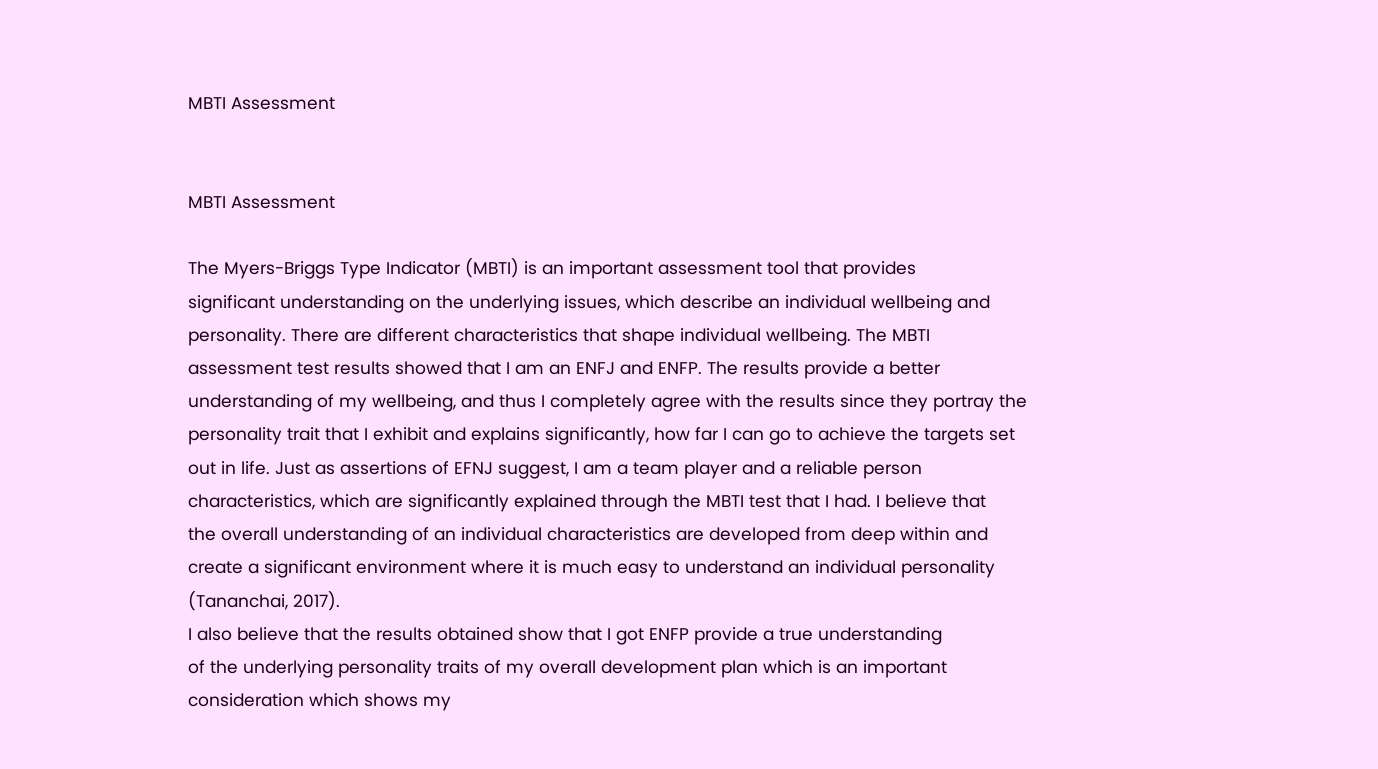MBTI Assessment


MBTI Assessment

The Myers-Briggs Type Indicator (MBTI) is an important assessment tool that provides
significant understanding on the underlying issues, which describe an individual wellbeing and
personality. There are different characteristics that shape individual wellbeing. The MBTI
assessment test results showed that I am an ENFJ and ENFP. The results provide a better
understanding of my wellbeing, and thus I completely agree with the results since they portray the
personality trait that I exhibit and explains significantly, how far I can go to achieve the targets set
out in life. Just as assertions of EFNJ suggest, I am a team player and a reliable person
characteristics, which are significantly explained through the MBTI test that I had. I believe that
the overall understanding of an individual characteristics are developed from deep within and
create a significant environment where it is much easy to understand an individual personality
(Tananchai, 2017).
I also believe that the results obtained show that I got ENFP provide a true understanding
of the underlying personality traits of my overall development plan which is an important
consideration which shows my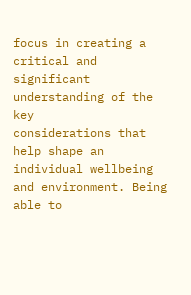focus in creating a critical and significant understanding of the key
considerations that help shape an individual wellbeing and environment. Being able to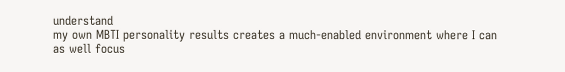understand
my own MBTI personality results creates a much-enabled environment where I can as well focus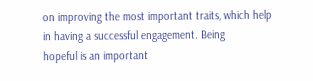on improving the most important traits, which help in having a successful engagement. Being
hopeful is an important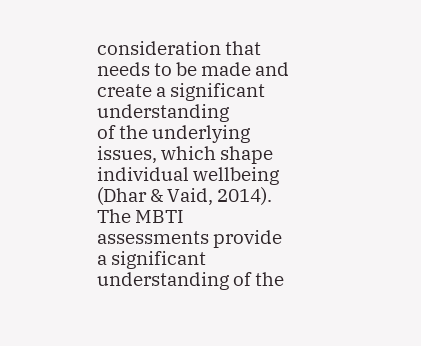consideration that needs to be made and create a significant understanding
of the underlying issues, which shape individual wellbeing (Dhar & Vaid, 2014).
The MBTI assessments provide a significant understanding of the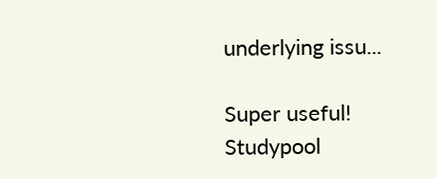underlying issu...

Super useful! Studypool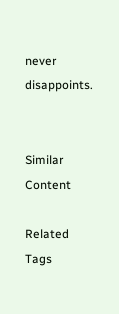never disappoints.


Similar Content

Related Tags